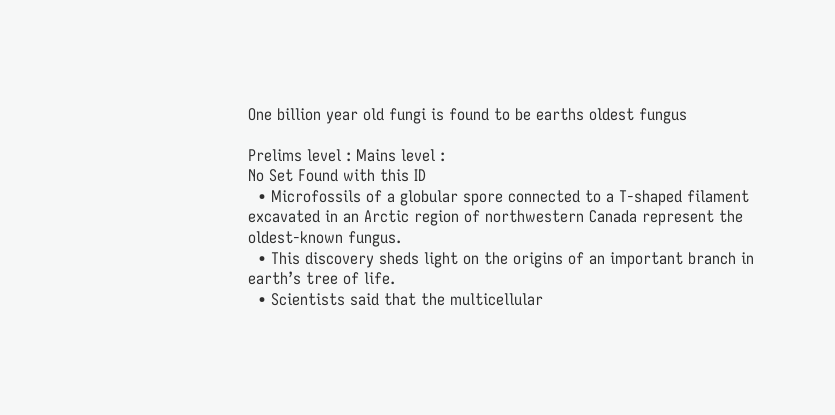One billion year old fungi is found to be earths oldest fungus

Prelims level : Mains level :
No Set Found with this ID
  • Microfossils of a globular spore connected to a T-shaped filament excavated in an Arctic region of northwestern Canada represent the oldest-known fungus.
  • This discovery sheds light on the origins of an important branch in earth’s tree of life.
  • Scientists said that the multicellular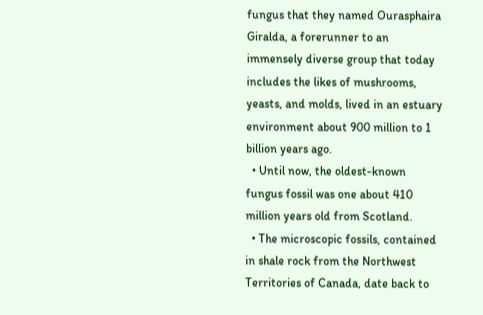fungus that they named Ourasphaira Giralda, a forerunner to an immensely diverse group that today includes the likes of mushrooms, yeasts, and molds, lived in an estuary environment about 900 million to 1 billion years ago.
  • Until now, the oldest-known fungus fossil was one about 410 million years old from Scotland.
  • The microscopic fossils, contained in shale rock from the Northwest Territories of Canada, date back to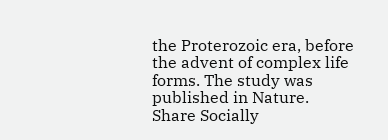the Proterozoic era, before the advent of complex life forms. The study was published in Nature.
Share Socially